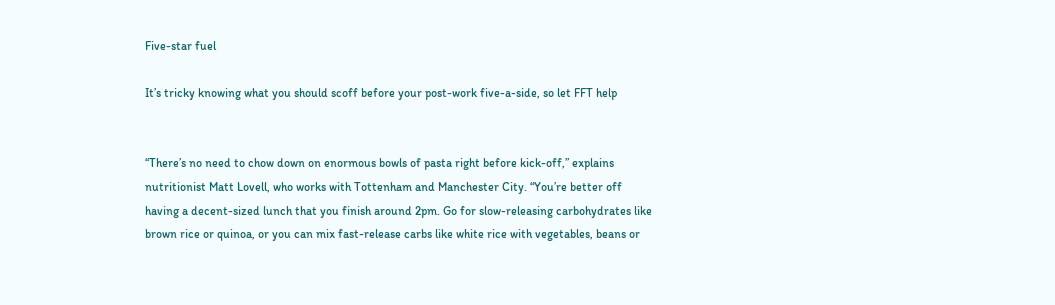Five-star fuel

It’s tricky knowing what you should scoff before your post-work five-a-side, so let FFT help


“There’s no need to chow down on enormous bowls of pasta right before kick-off,” explains nutritionist Matt Lovell, who works with Tottenham and Manchester City. “You’re better off having a decent-sized lunch that you finish around 2pm. Go for slow-releasing carbohydrates like brown rice or quinoa, or you can mix fast-release carbs like white rice with vegetables, beans or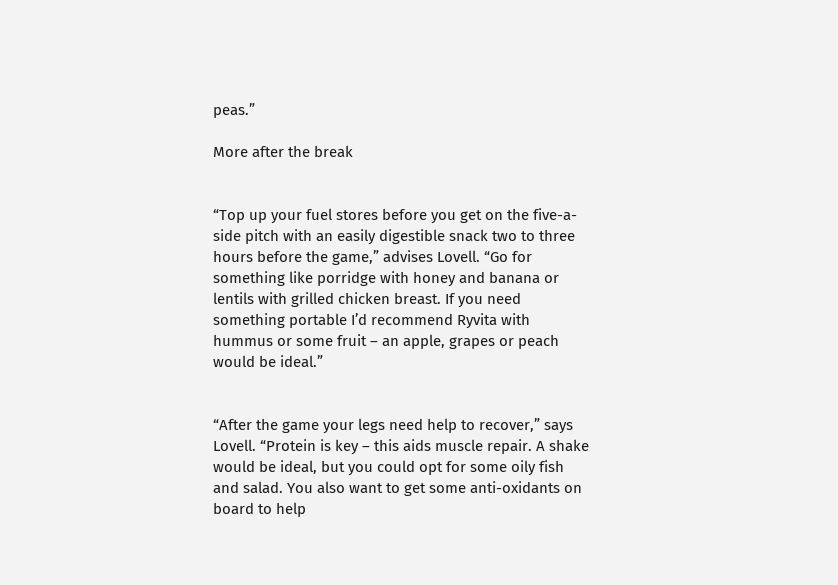peas.”

More after the break


“Top up your fuel stores before you get on the five-a-side pitch with an easily digestible snack two to three hours before the game,” advises Lovell. “Go for something like porridge with honey and banana or lentils with grilled chicken breast. If you need something portable I’d recommend Ryvita with hummus or some fruit – an apple, grapes or peach would be ideal.”


“After the game your legs need help to recover,” says Lovell. “Protein is key – this aids muscle repair. A shake would be ideal, but you could opt for some oily fish and salad. You also want to get some anti-oxidants on board to help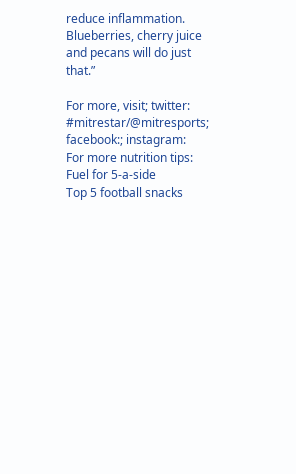reduce inflammation. Blueberries, cherry juice and pecans will do just that.”

For more, visit; twitter: #mitrestar/@mitresports; facebook:; instagram:
For more nutrition tips:
Fuel for 5-a-side
Top 5 football snacks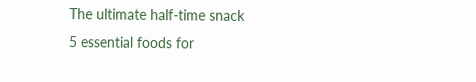The ultimate half-time snack
5 essential foods for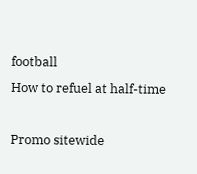football
How to refuel at half-time

Promo sitewide